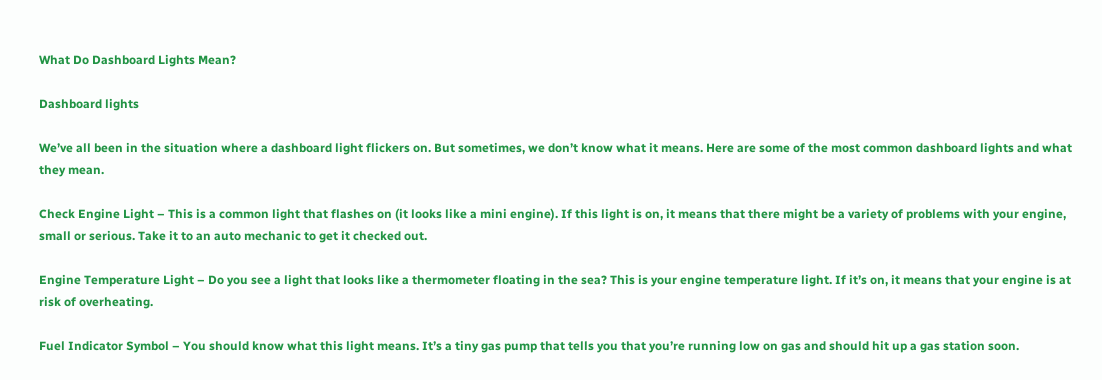What Do Dashboard Lights Mean?

Dashboard lights

We’ve all been in the situation where a dashboard light flickers on. But sometimes, we don’t know what it means. Here are some of the most common dashboard lights and what they mean.

Check Engine Light – This is a common light that flashes on (it looks like a mini engine). If this light is on, it means that there might be a variety of problems with your engine, small or serious. Take it to an auto mechanic to get it checked out.

Engine Temperature Light – Do you see a light that looks like a thermometer floating in the sea? This is your engine temperature light. If it’s on, it means that your engine is at risk of overheating.

Fuel Indicator Symbol – You should know what this light means. It’s a tiny gas pump that tells you that you’re running low on gas and should hit up a gas station soon.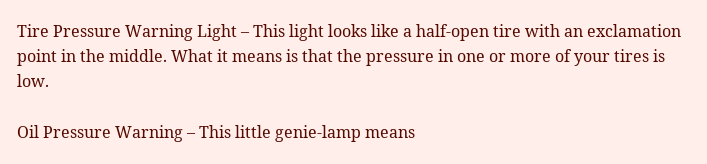Tire Pressure Warning Light – This light looks like a half-open tire with an exclamation point in the middle. What it means is that the pressure in one or more of your tires is low.

Oil Pressure Warning – This little genie-lamp means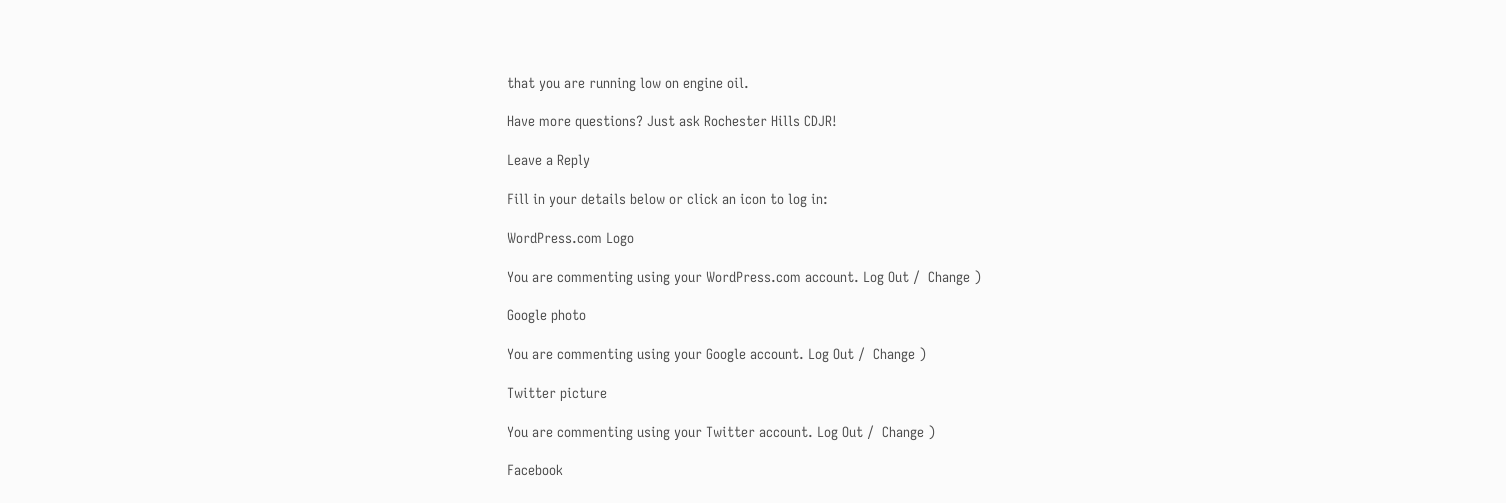that you are running low on engine oil.

Have more questions? Just ask Rochester Hills CDJR!

Leave a Reply

Fill in your details below or click an icon to log in:

WordPress.com Logo

You are commenting using your WordPress.com account. Log Out /  Change )

Google photo

You are commenting using your Google account. Log Out /  Change )

Twitter picture

You are commenting using your Twitter account. Log Out /  Change )

Facebook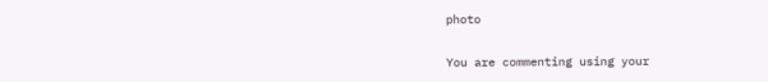photo

You are commenting using your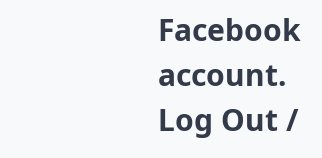Facebook account. Log Out /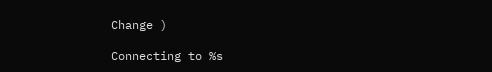Change )

Connecting to %s